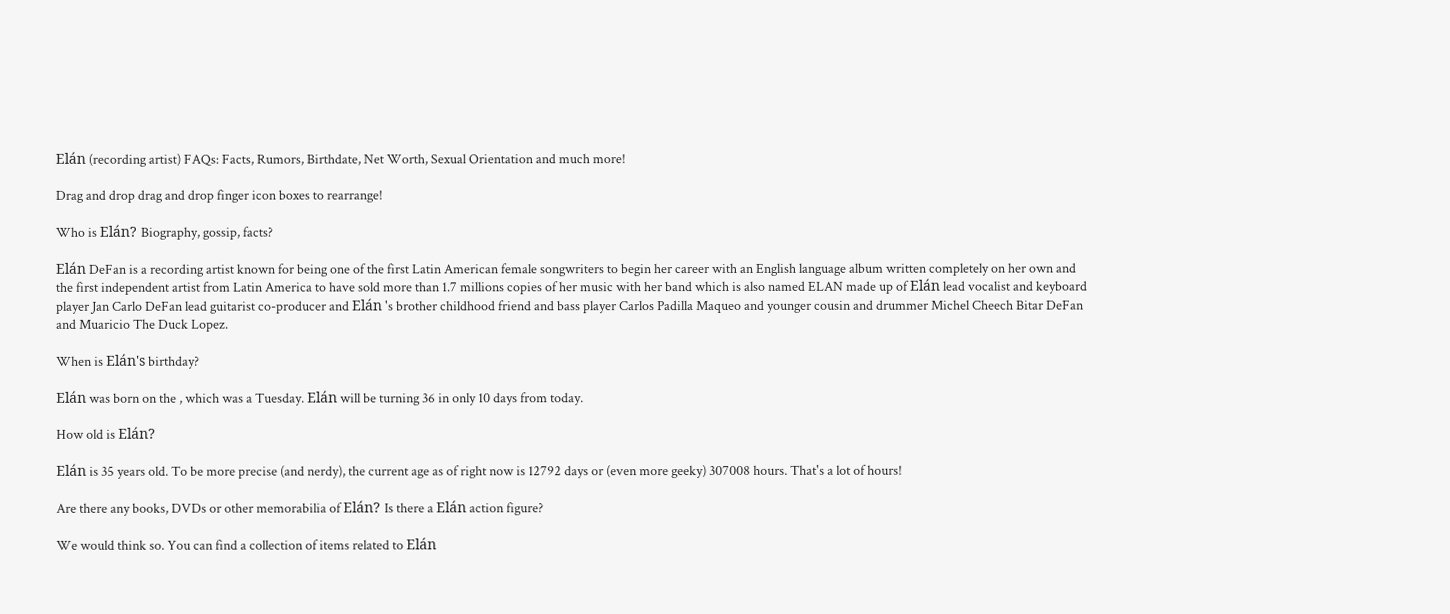Elán (recording artist) FAQs: Facts, Rumors, Birthdate, Net Worth, Sexual Orientation and much more!

Drag and drop drag and drop finger icon boxes to rearrange!

Who is Elán? Biography, gossip, facts?

Elán DeFan is a recording artist known for being one of the first Latin American female songwriters to begin her career with an English language album written completely on her own and the first independent artist from Latin America to have sold more than 1.7 millions copies of her music with her band which is also named ELAN made up of Elán lead vocalist and keyboard player Jan Carlo DeFan lead guitarist co-producer and Elán 's brother childhood friend and bass player Carlos Padilla Maqueo and younger cousin and drummer Michel Cheech Bitar DeFan and Muaricio The Duck Lopez.

When is Elán's birthday?

Elán was born on the , which was a Tuesday. Elán will be turning 36 in only 10 days from today.

How old is Elán?

Elán is 35 years old. To be more precise (and nerdy), the current age as of right now is 12792 days or (even more geeky) 307008 hours. That's a lot of hours!

Are there any books, DVDs or other memorabilia of Elán? Is there a Elán action figure?

We would think so. You can find a collection of items related to Elán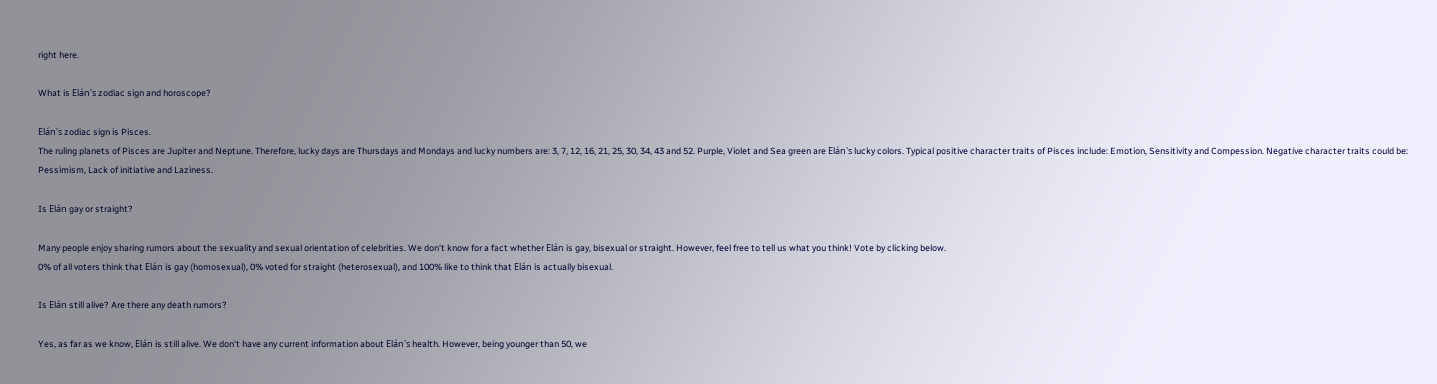right here.

What is Elán's zodiac sign and horoscope?

Elán's zodiac sign is Pisces.
The ruling planets of Pisces are Jupiter and Neptune. Therefore, lucky days are Thursdays and Mondays and lucky numbers are: 3, 7, 12, 16, 21, 25, 30, 34, 43 and 52. Purple, Violet and Sea green are Elán's lucky colors. Typical positive character traits of Pisces include: Emotion, Sensitivity and Compession. Negative character traits could be: Pessimism, Lack of initiative and Laziness.

Is Elán gay or straight?

Many people enjoy sharing rumors about the sexuality and sexual orientation of celebrities. We don't know for a fact whether Elán is gay, bisexual or straight. However, feel free to tell us what you think! Vote by clicking below.
0% of all voters think that Elán is gay (homosexual), 0% voted for straight (heterosexual), and 100% like to think that Elán is actually bisexual.

Is Elán still alive? Are there any death rumors?

Yes, as far as we know, Elán is still alive. We don't have any current information about Elán's health. However, being younger than 50, we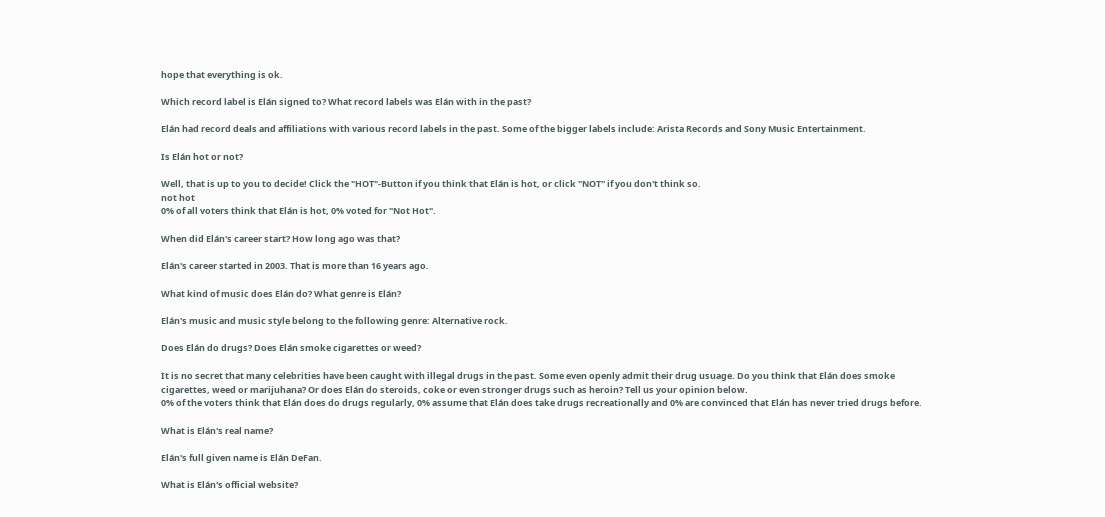hope that everything is ok.

Which record label is Elán signed to? What record labels was Elán with in the past?

Elán had record deals and affiliations with various record labels in the past. Some of the bigger labels include: Arista Records and Sony Music Entertainment.

Is Elán hot or not?

Well, that is up to you to decide! Click the "HOT"-Button if you think that Elán is hot, or click "NOT" if you don't think so.
not hot
0% of all voters think that Elán is hot, 0% voted for "Not Hot".

When did Elán's career start? How long ago was that?

Elán's career started in 2003. That is more than 16 years ago.

What kind of music does Elán do? What genre is Elán?

Elán's music and music style belong to the following genre: Alternative rock.

Does Elán do drugs? Does Elán smoke cigarettes or weed?

It is no secret that many celebrities have been caught with illegal drugs in the past. Some even openly admit their drug usuage. Do you think that Elán does smoke cigarettes, weed or marijuhana? Or does Elán do steroids, coke or even stronger drugs such as heroin? Tell us your opinion below.
0% of the voters think that Elán does do drugs regularly, 0% assume that Elán does take drugs recreationally and 0% are convinced that Elán has never tried drugs before.

What is Elán's real name?

Elán's full given name is Elán DeFan.

What is Elán's official website?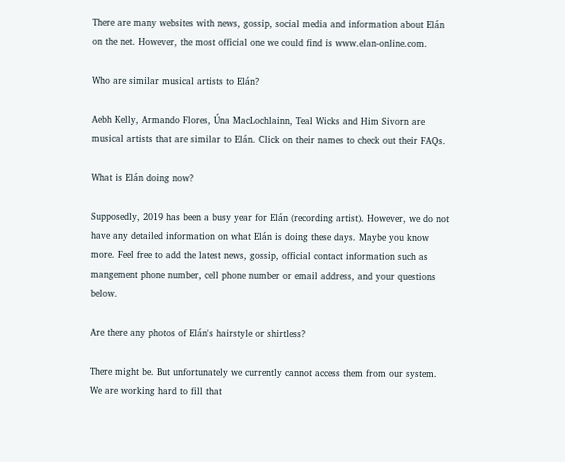There are many websites with news, gossip, social media and information about Elán on the net. However, the most official one we could find is www.elan-online.com.

Who are similar musical artists to Elán?

Aebh Kelly, Armando Flores, Úna MacLochlainn, Teal Wicks and Him Sivorn are musical artists that are similar to Elán. Click on their names to check out their FAQs.

What is Elán doing now?

Supposedly, 2019 has been a busy year for Elán (recording artist). However, we do not have any detailed information on what Elán is doing these days. Maybe you know more. Feel free to add the latest news, gossip, official contact information such as mangement phone number, cell phone number or email address, and your questions below.

Are there any photos of Elán's hairstyle or shirtless?

There might be. But unfortunately we currently cannot access them from our system. We are working hard to fill that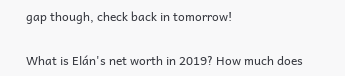gap though, check back in tomorrow!

What is Elán's net worth in 2019? How much does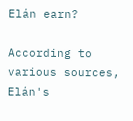Elán earn?

According to various sources, Elán's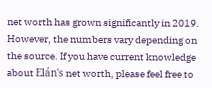net worth has grown significantly in 2019. However, the numbers vary depending on the source. If you have current knowledge about Elán's net worth, please feel free to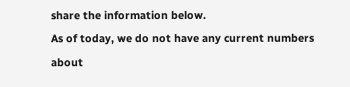share the information below.
As of today, we do not have any current numbers about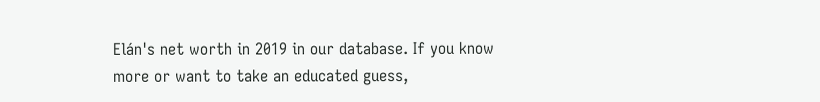Elán's net worth in 2019 in our database. If you know more or want to take an educated guess,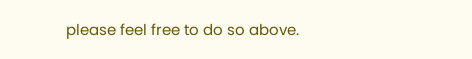please feel free to do so above.